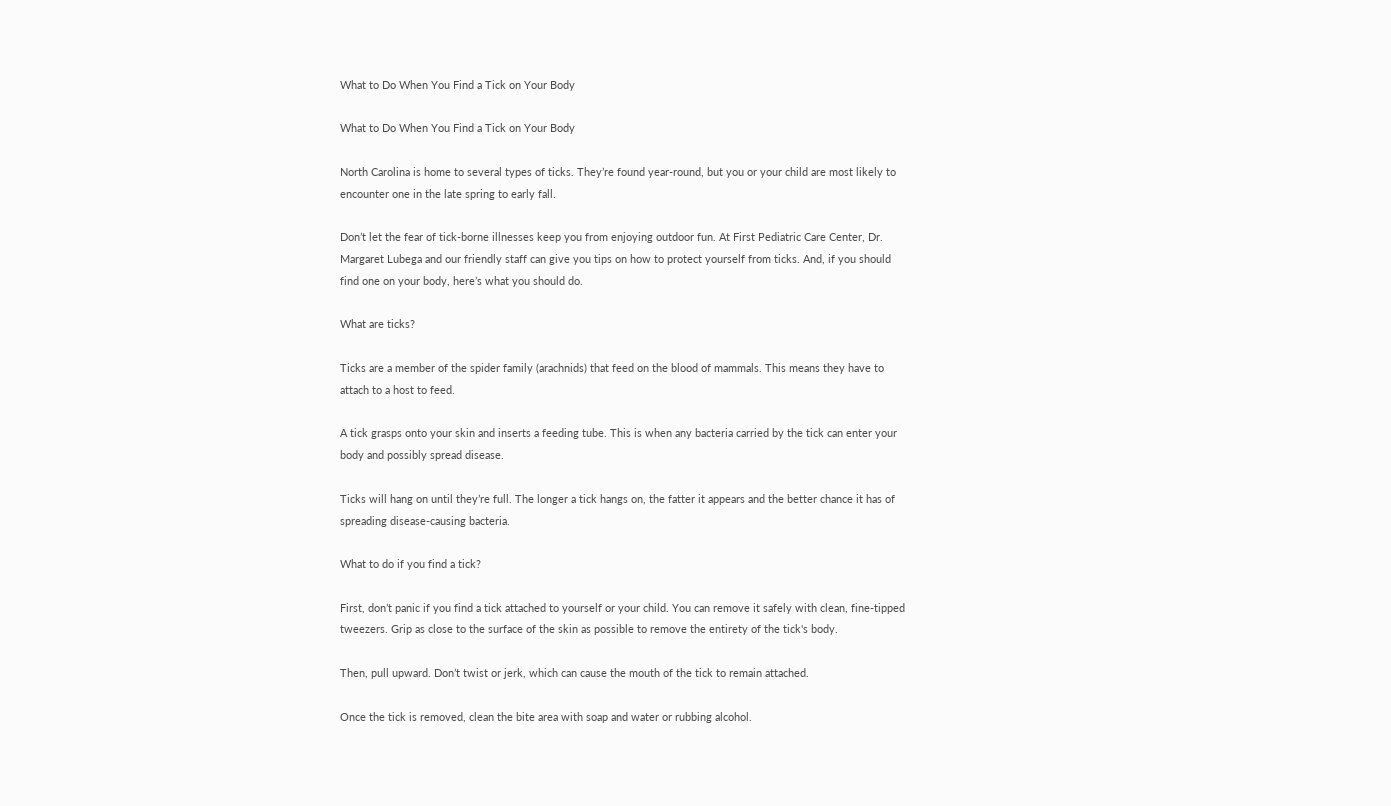What to Do When You Find a Tick on Your Body

What to Do When You Find a Tick on Your Body

North Carolina is home to several types of ticks. They’re found year-round, but you or your child are most likely to encounter one in the late spring to early fall.

Don’t let the fear of tick-borne illnesses keep you from enjoying outdoor fun. At First Pediatric Care Center, Dr. Margaret Lubega and our friendly staff can give you tips on how to protect yourself from ticks. And, if you should find one on your body, here’s what you should do.

What are ticks?

Ticks are a member of the spider family (arachnids) that feed on the blood of mammals. This means they have to attach to a host to feed.

A tick grasps onto your skin and inserts a feeding tube. This is when any bacteria carried by the tick can enter your body and possibly spread disease.

Ticks will hang on until they’re full. The longer a tick hangs on, the fatter it appears and the better chance it has of spreading disease-causing bacteria.

What to do if you find a tick?

First, don’t panic if you find a tick attached to yourself or your child. You can remove it safely with clean, fine-tipped tweezers. Grip as close to the surface of the skin as possible to remove the entirety of the tick's body.

Then, pull upward. Don’t twist or jerk, which can cause the mouth of the tick to remain attached.

Once the tick is removed, clean the bite area with soap and water or rubbing alcohol.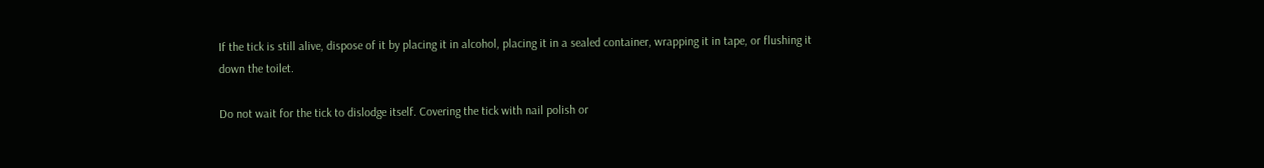If the tick is still alive, dispose of it by placing it in alcohol, placing it in a sealed container, wrapping it in tape, or flushing it down the toilet.

Do not wait for the tick to dislodge itself. Covering the tick with nail polish or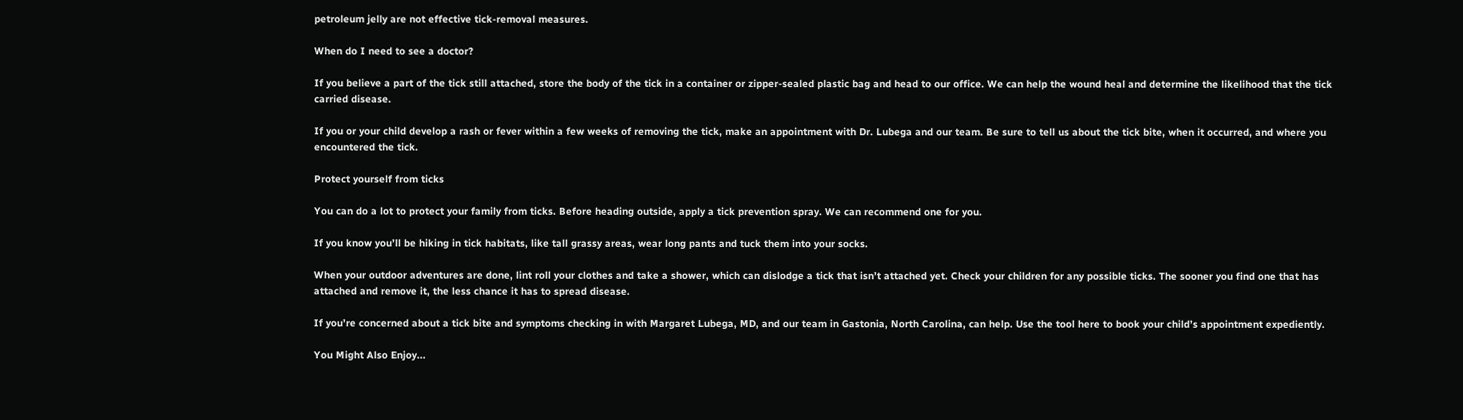petroleum jelly are not effective tick-removal measures.

When do I need to see a doctor?

If you believe a part of the tick still attached, store the body of the tick in a container or zipper-sealed plastic bag and head to our office. We can help the wound heal and determine the likelihood that the tick carried disease.

If you or your child develop a rash or fever within a few weeks of removing the tick, make an appointment with Dr. Lubega and our team. Be sure to tell us about the tick bite, when it occurred, and where you encountered the tick.

Protect yourself from ticks

You can do a lot to protect your family from ticks. Before heading outside, apply a tick prevention spray. We can recommend one for you.

If you know you’ll be hiking in tick habitats, like tall grassy areas, wear long pants and tuck them into your socks.

When your outdoor adventures are done, lint roll your clothes and take a shower, which can dislodge a tick that isn’t attached yet. Check your children for any possible ticks. The sooner you find one that has attached and remove it, the less chance it has to spread disease.

If you’re concerned about a tick bite and symptoms checking in with Margaret Lubega, MD, and our team in Gastonia, North Carolina, can help. Use the tool here to book your child’s appointment expediently.

You Might Also Enjoy...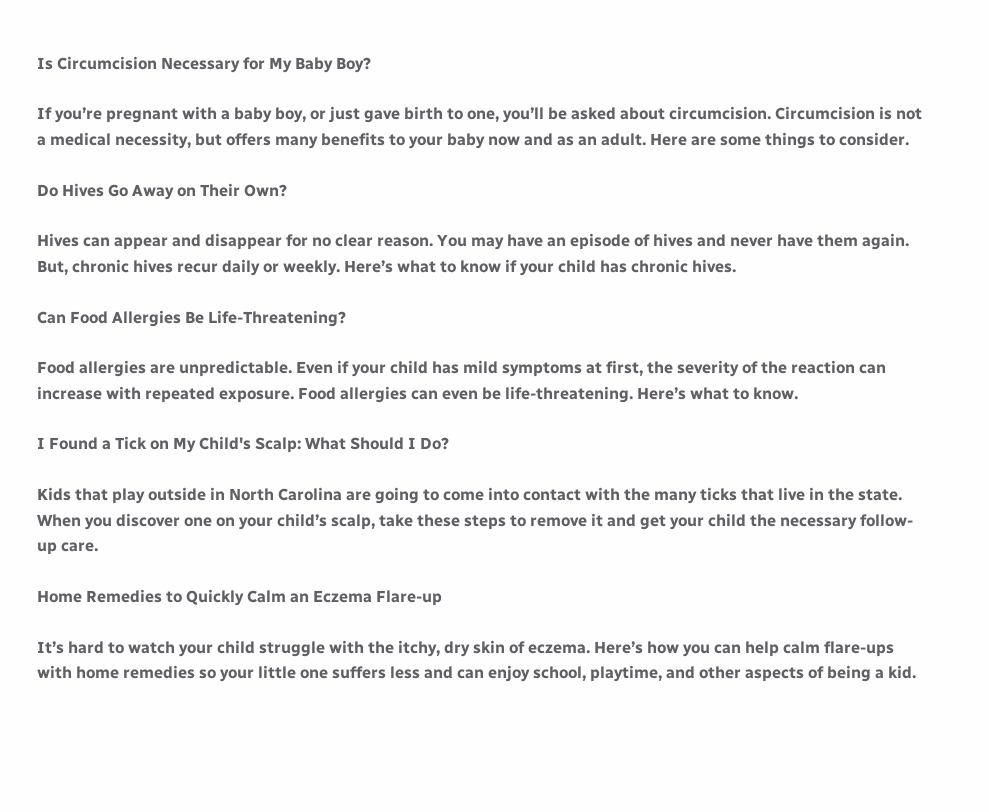Is Circumcision Necessary for My Baby Boy?

If you’re pregnant with a baby boy, or just gave birth to one, you’ll be asked about circumcision. Circumcision is not a medical necessity, but offers many benefits to your baby now and as an adult. Here are some things to consider.

Do Hives Go Away on Their Own?

Hives can appear and disappear for no clear reason. You may have an episode of hives and never have them again. But, chronic hives recur daily or weekly. Here’s what to know if your child has chronic hives.

Can Food Allergies Be Life-Threatening?

Food allergies are unpredictable. Even if your child has mild symptoms at first, the severity of the reaction can increase with repeated exposure. Food allergies can even be life-threatening. Here’s what to know.

I Found a Tick on My Child's Scalp: What Should I Do?

Kids that play outside in North Carolina are going to come into contact with the many ticks that live in the state. When you discover one on your child’s scalp, take these steps to remove it and get your child the necessary follow-up care.

Home Remedies to Quickly Calm an Eczema Flare-up

It’s hard to watch your child struggle with the itchy, dry skin of eczema. Here’s how you can help calm flare-ups with home remedies so your little one suffers less and can enjoy school, playtime, and other aspects of being a kid.